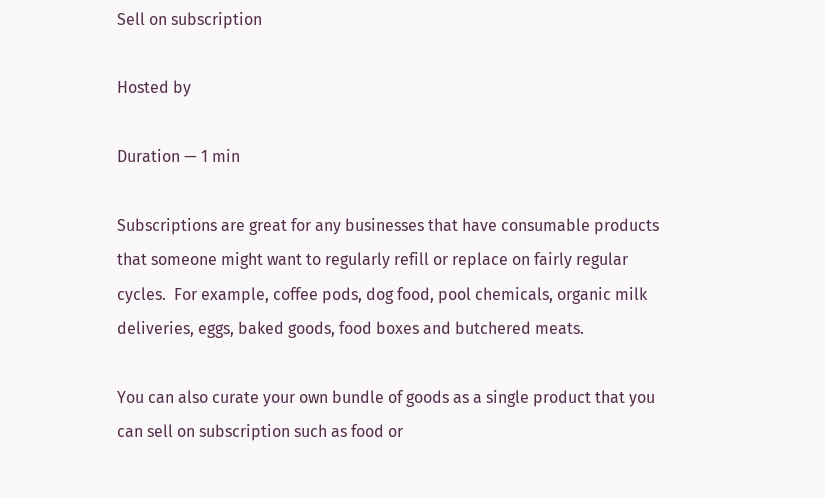Sell on subscription

Hosted by

Duration — 1 min

Subscriptions are great for any businesses that have consumable products that someone might want to regularly refill or replace on fairly regular cycles.  For example, coffee pods, dog food, pool chemicals, organic milk deliveries, eggs, baked goods, food boxes and butchered meats.

You can also curate your own bundle of goods as a single product that you can sell on subscription such as food or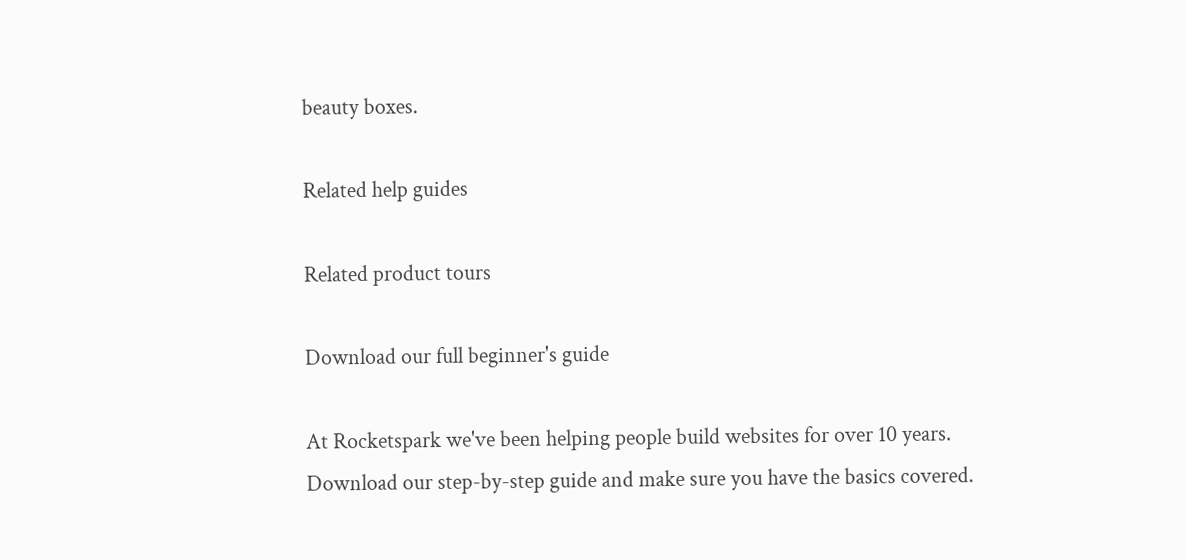beauty boxes.

Related help guides

Related product tours

Download our full beginner's guide

At Rocketspark we've been helping people build websites for over 10 years. Download our step-by-step guide and make sure you have the basics covered.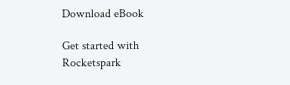Download eBook

Get started with Rocketspark